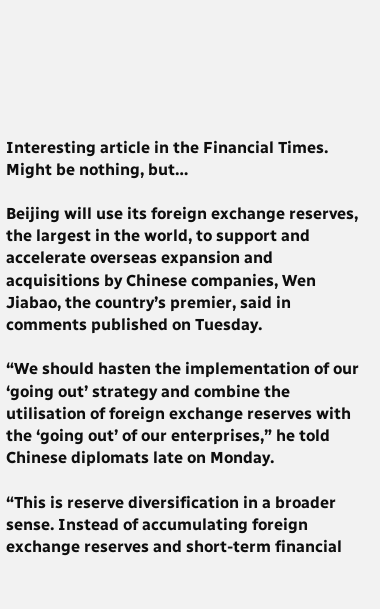Interesting article in the Financial Times. Might be nothing, but…

Beijing will use its foreign exchange reserves, the largest in the world, to support and accelerate overseas expansion and acquisitions by Chinese companies, Wen Jiabao, the country’s premier, said in comments published on Tuesday.

“We should hasten the implementation of our ‘going out’ strategy and combine the utilisation of foreign exchange reserves with the ‘going out’ of our enterprises,” he told Chinese diplomats late on Monday.

“This is reserve diversification in a broader sense. Instead of accumulating foreign exchange reserves and short-term financial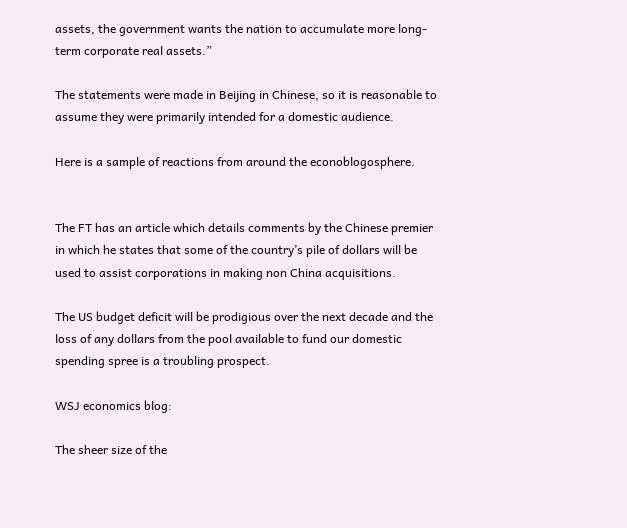assets, the government wants the nation to accumulate more long-term corporate real assets.”

The statements were made in Beijing in Chinese, so it is reasonable to assume they were primarily intended for a domestic audience.

Here is a sample of reactions from around the econoblogosphere.


The FT has an article which details comments by the Chinese premier in which he states that some of the country’s pile of dollars will be used to assist corporations in making non China acquisitions.

The US budget deficit will be prodigious over the next decade and the loss of any dollars from the pool available to fund our domestic spending spree is a troubling prospect.

WSJ economics blog:

The sheer size of the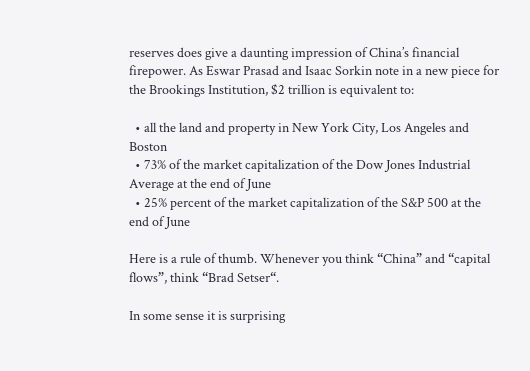reserves does give a daunting impression of China’s financial firepower. As Eswar Prasad and Isaac Sorkin note in a new piece for the Brookings Institution, $2 trillion is equivalent to:

  • all the land and property in New York City, Los Angeles and Boston
  • 73% of the market capitalization of the Dow Jones Industrial Average at the end of June
  • 25% percent of the market capitalization of the S&P 500 at the end of June

Here is a rule of thumb. Whenever you think “China” and “capital flows”, think “Brad Setser“.

In some sense it is surprising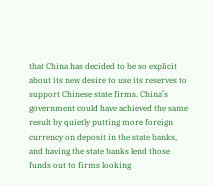that China has decided to be so explicit about its new desire to use its reserves to support Chinese state firms. China’s government could have achieved the same result by quietly putting more foreign currency on deposit in the state banks, and having the state banks lend those funds out to firms looking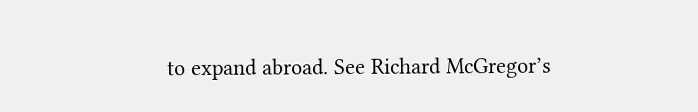to expand abroad. See Richard McGregor’s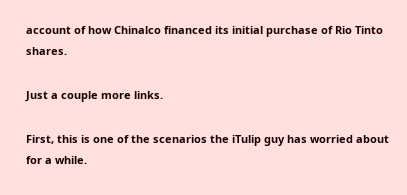account of how Chinalco financed its initial purchase of Rio Tinto shares.

Just a couple more links.

First, this is one of the scenarios the iTulip guy has worried about for a while.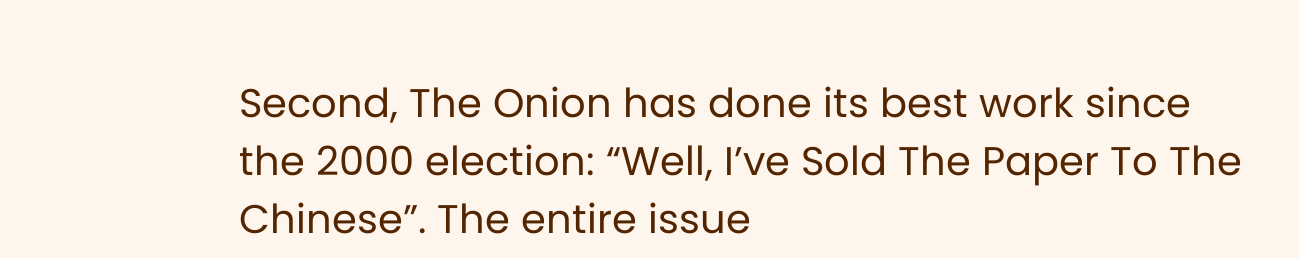Second, The Onion has done its best work since the 2000 election: “Well, I’ve Sold The Paper To The Chinese”. The entire issue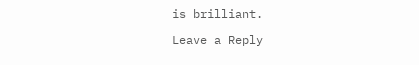is brilliant.

Leave a Reply